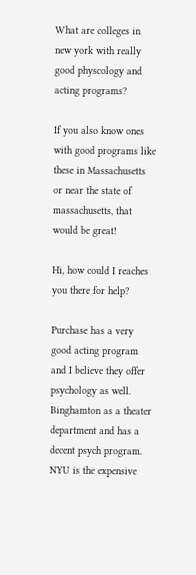What are colleges in new york with really good physcology and acting programs?

If you also know ones with good programs like these in Massachusetts or near the state of massachusetts, that would be great!

Hi, how could I reaches you there for help?

Purchase has a very good acting program and I believe they offer psychology as well. Binghamton as a theater department and has a decent psych program. NYU is the expensive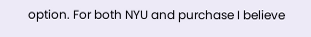option. For both NYU and purchase I believe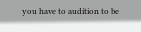you have to audition to be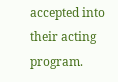accepted into their acting program.